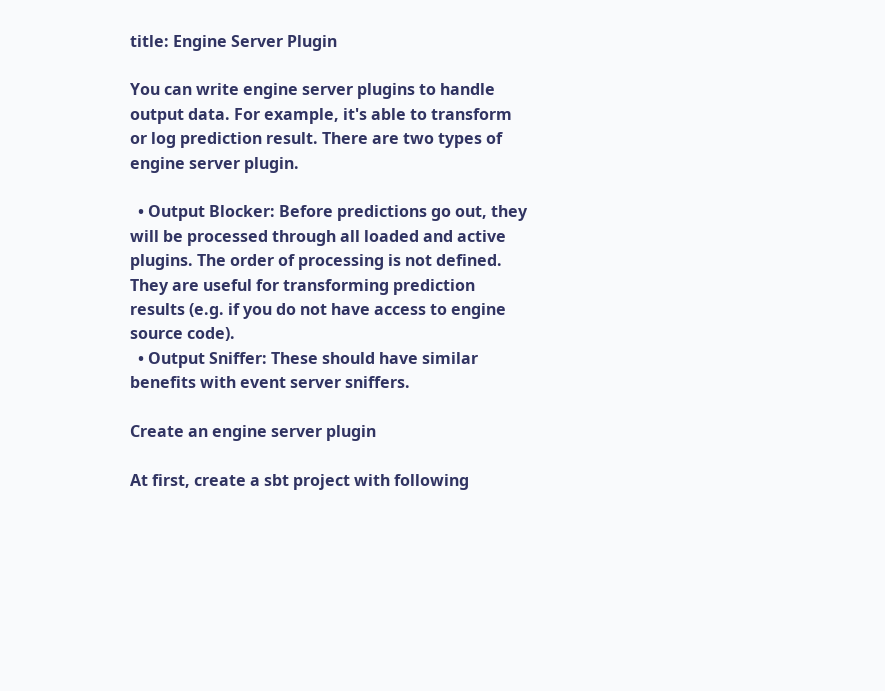title: Engine Server Plugin

You can write engine server plugins to handle output data. For example, it's able to transform or log prediction result. There are two types of engine server plugin.

  • Output Blocker: Before predictions go out, they will be processed through all loaded and active plugins. The order of processing is not defined. They are useful for transforming prediction results (e.g. if you do not have access to engine source code).
  • Output Sniffer: These should have similar benefits with event server sniffers.

Create an engine server plugin

At first, create a sbt project with following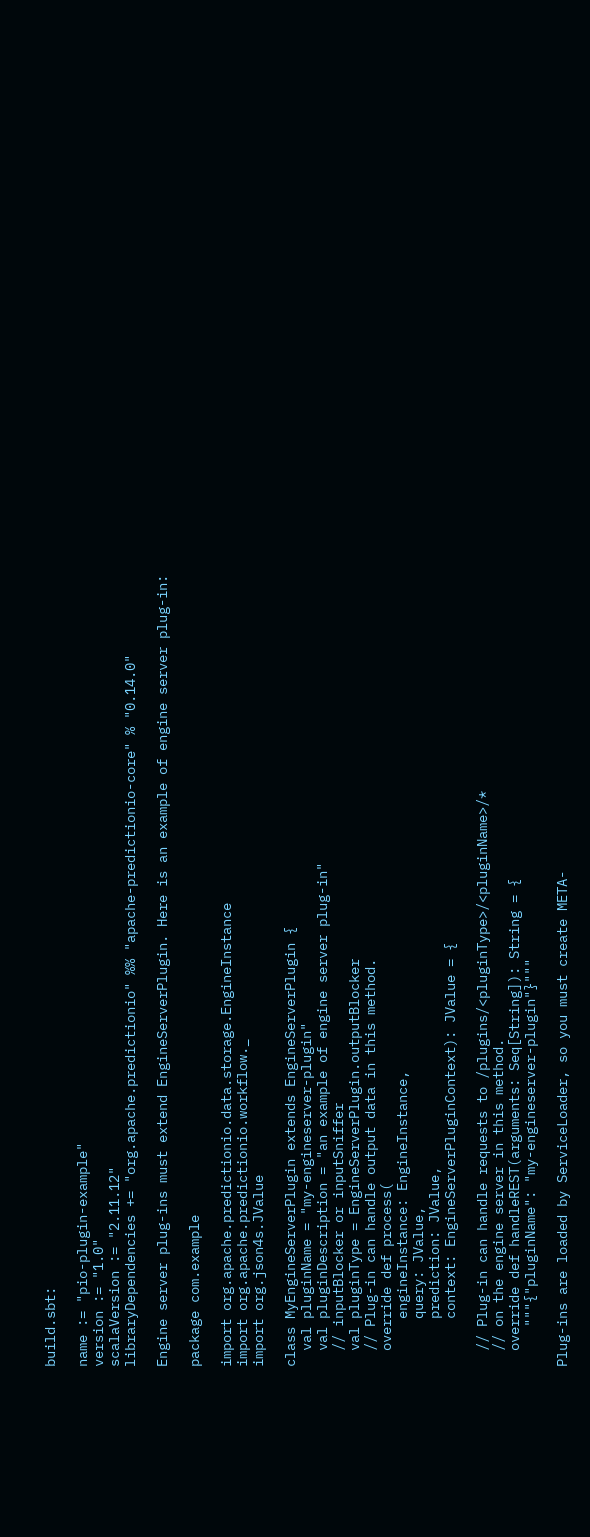build.sbt:

name := "pio-plugin-example"
version := "1.0"
scalaVersion := "2.11.12"
libraryDependencies += "org.apache.predictionio" %% "apache-predictionio-core" % "0.14.0"

Engine server plug-ins must extend EngineServerPlugin. Here is an example of engine server plug-in:

package com.example

import org.apache.predictionio.data.storage.EngineInstance
import org.apache.predictionio.workflow._
import org.json4s.JValue

class MyEngineServerPlugin extends EngineServerPlugin {
  val pluginName = "my-engineserver-plugin"
  val pluginDescription = "an example of engine server plug-in"
  // inputBlocker or inputSniffer
  val pluginType = EngineServerPlugin.outputBlocker
  // Plug-in can handle output data in this method.
  override def process(
      engineInstance: EngineInstance,
      query: JValue,
      prediction: JValue,
      context: EngineServerPluginContext): JValue = {

  // Plug-in can handle requests to /plugins/<pluginType>/<pluginName>/*
  // on the engine server in this method.
  override def handleREST(arguments: Seq[String]): String = {
     """{"pluginName": "my-engineserver-plugin"}"""

Plug-ins are loaded by ServiceLoader, so you must create META-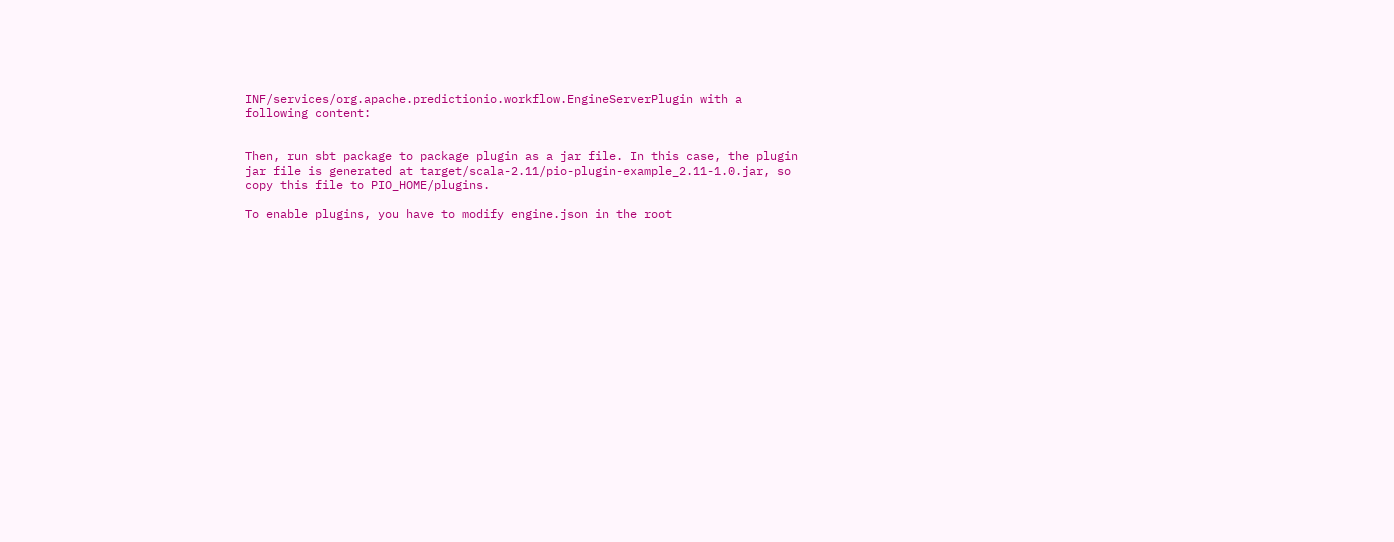INF/services/org.apache.predictionio.workflow.EngineServerPlugin with a following content:


Then, run sbt package to package plugin as a jar file. In this case, the plugin jar file is generated at target/scala-2.11/pio-plugin-example_2.11-1.0.jar, so copy this file to PIO_HOME/plugins.

To enable plugins, you have to modify engine.json in the root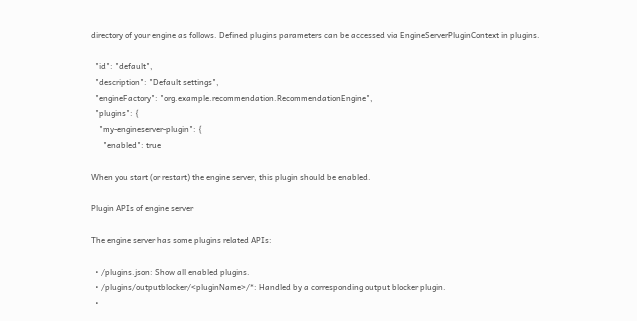directory of your engine as follows. Defined plugins parameters can be accessed via EngineServerPluginContext in plugins.

  "id": "default",
  "description": "Default settings",
  "engineFactory": "org.example.recommendation.RecommendationEngine",
  "plugins": {
    "my-engineserver-plugin": {
      "enabled": true

When you start (or restart) the engine server, this plugin should be enabled.

Plugin APIs of engine server

The engine server has some plugins related APIs:

  • /plugins.json: Show all enabled plugins.
  • /plugins/outputblocker/<pluginName>/*: Handled by a corresponding output blocker plugin.
  •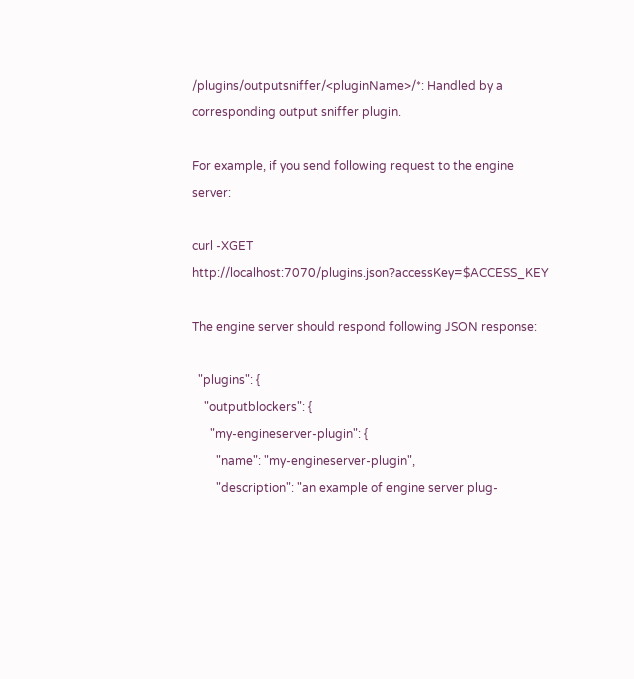/plugins/outputsniffer/<pluginName>/*: Handled by a corresponding output sniffer plugin.

For example, if you send following request to the engine server:

curl -XGET http://localhost:7070/plugins.json?accessKey=$ACCESS_KEY

The engine server should respond following JSON response:

  "plugins": {
    "outputblockers": {
      "my-engineserver-plugin": {
        "name": "my-engineserver-plugin",
        "description": "an example of engine server plug-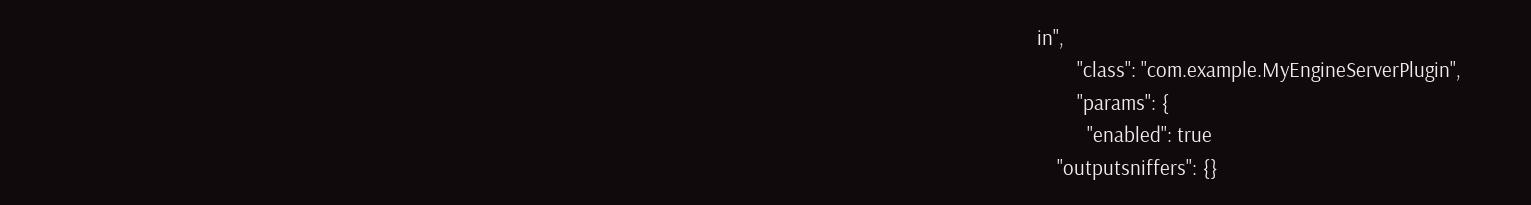in",
        "class": "com.example.MyEngineServerPlugin",
        "params": {
          "enabled": true
    "outputsniffers": {}